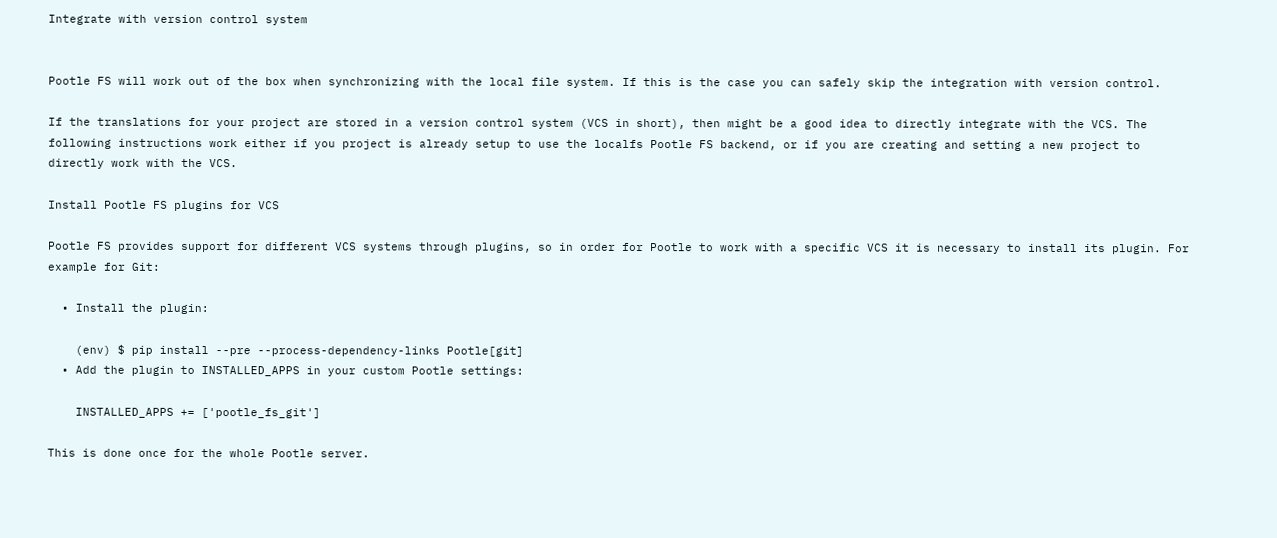Integrate with version control system


Pootle FS will work out of the box when synchronizing with the local file system. If this is the case you can safely skip the integration with version control.

If the translations for your project are stored in a version control system (VCS in short), then might be a good idea to directly integrate with the VCS. The following instructions work either if you project is already setup to use the localfs Pootle FS backend, or if you are creating and setting a new project to directly work with the VCS.

Install Pootle FS plugins for VCS

Pootle FS provides support for different VCS systems through plugins, so in order for Pootle to work with a specific VCS it is necessary to install its plugin. For example for Git:

  • Install the plugin:

    (env) $ pip install --pre --process-dependency-links Pootle[git]
  • Add the plugin to INSTALLED_APPS in your custom Pootle settings:

    INSTALLED_APPS += ['pootle_fs_git']

This is done once for the whole Pootle server.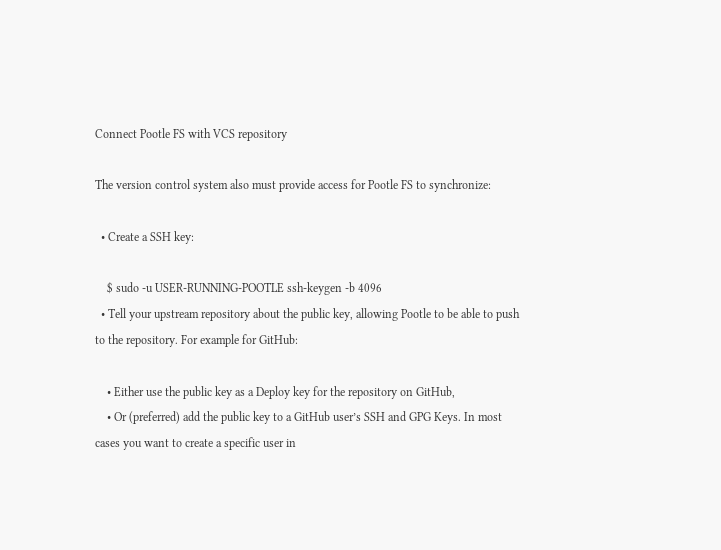Connect Pootle FS with VCS repository

The version control system also must provide access for Pootle FS to synchronize:

  • Create a SSH key:

    $ sudo -u USER-RUNNING-POOTLE ssh-keygen -b 4096
  • Tell your upstream repository about the public key, allowing Pootle to be able to push to the repository. For example for GitHub:

    • Either use the public key as a Deploy key for the repository on GitHub,
    • Or (preferred) add the public key to a GitHub user’s SSH and GPG Keys. In most cases you want to create a specific user in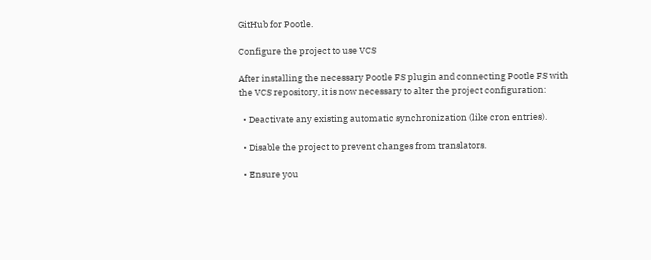GitHub for Pootle.

Configure the project to use VCS

After installing the necessary Pootle FS plugin and connecting Pootle FS with the VCS repository, it is now necessary to alter the project configuration:

  • Deactivate any existing automatic synchronization (like cron entries).

  • Disable the project to prevent changes from translators.

  • Ensure you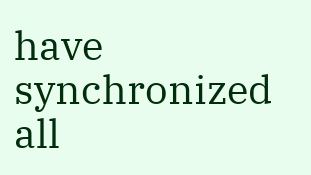have synchronized all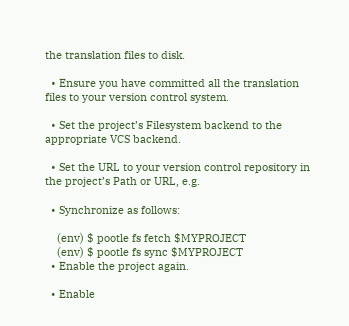the translation files to disk.

  • Ensure you have committed all the translation files to your version control system.

  • Set the project’s Filesystem backend to the appropriate VCS backend.

  • Set the URL to your version control repository in the project’s Path or URL, e.g.

  • Synchronize as follows:

    (env) $ pootle fs fetch $MYPROJECT
    (env) $ pootle fs sync $MYPROJECT
  • Enable the project again.

  • Enable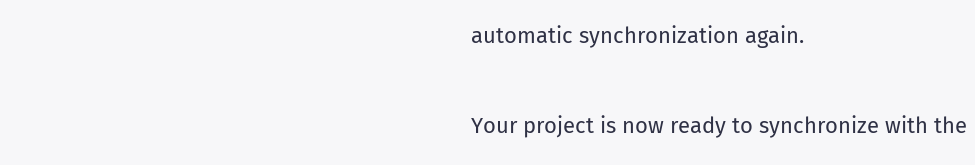automatic synchronization again.

Your project is now ready to synchronize with the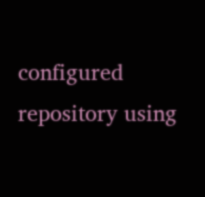configured repository using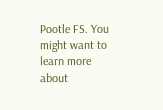Pootle FS. You might want to learn more about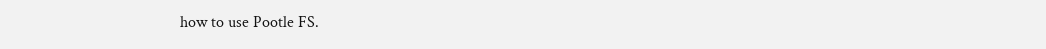how to use Pootle FS.